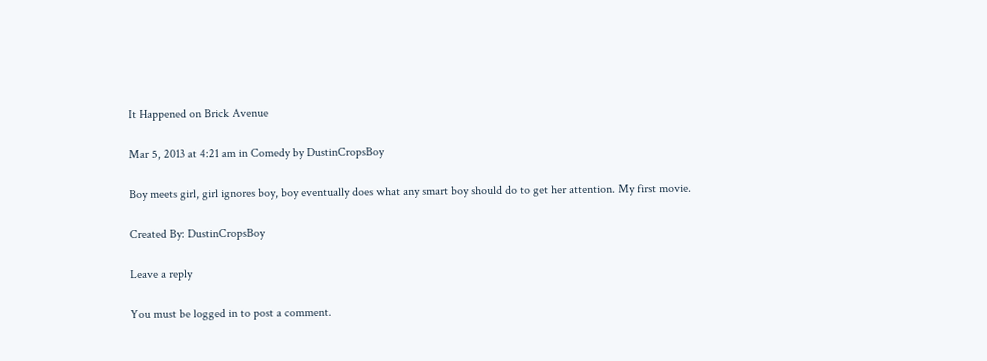It Happened on Brick Avenue

Mar 5, 2013 at 4:21 am in Comedy by DustinCropsBoy

Boy meets girl, girl ignores boy, boy eventually does what any smart boy should do to get her attention. My first movie.

Created By: DustinCropsBoy

Leave a reply

You must be logged in to post a comment.